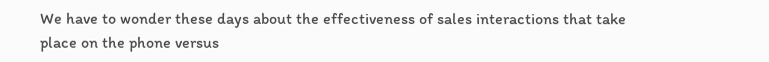We have to wonder these days about the effectiveness of sales interactions that take place on the phone versus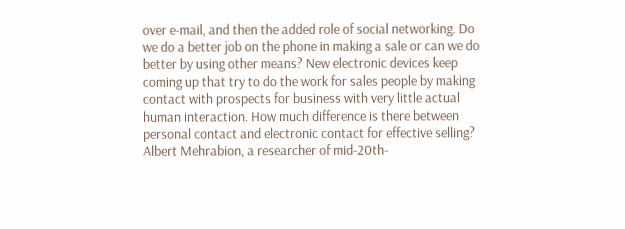over e-mail, and then the added role of social networking. Do we do a better job on the phone in making a sale or can we do better by using other means? New electronic devices keep coming up that try to do the work for sales people by making contact with prospects for business with very little actual human interaction. How much difference is there between personal contact and electronic contact for effective selling? Albert Mehrabion, a researcher of mid-20th-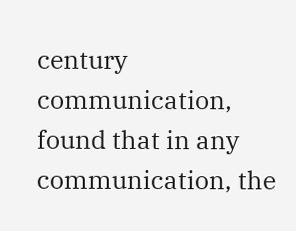century communication, found that in any communication, the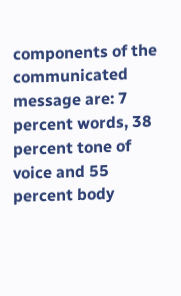components of the communicated message are: 7 percent words, 38 percent tone of voice and 55 percent body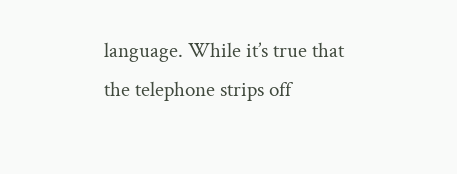language. While it’s true that the telephone strips off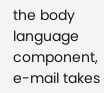the body language component, e-mail takes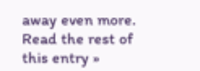away even more.
Read the rest of this entry »